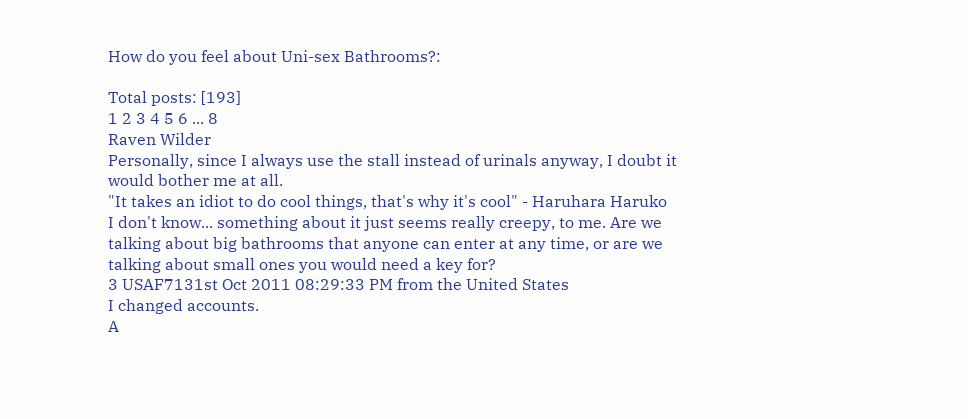How do you feel about Uni-sex Bathrooms?:

Total posts: [193]
1 2 3 4 5 6 ... 8
Raven Wilder
Personally, since I always use the stall instead of urinals anyway, I doubt it would bother me at all.
"It takes an idiot to do cool things, that's why it's cool" - Haruhara Haruko
I don't know... something about it just seems really creepy, to me. Are we talking about big bathrooms that anyone can enter at any time, or are we talking about small ones you would need a key for?
3 USAF7131st Oct 2011 08:29:33 PM from the United States
I changed accounts.
A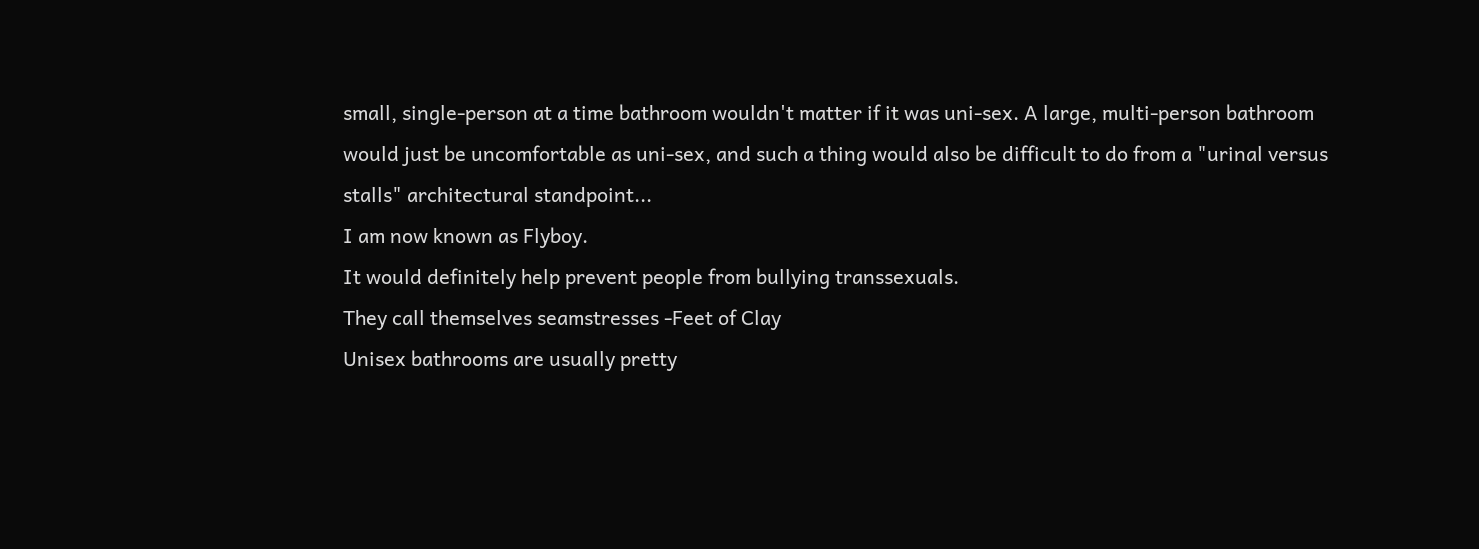small, single-person at a time bathroom wouldn't matter if it was uni-sex. A large, multi-person bathroom would just be uncomfortable as uni-sex, and such a thing would also be difficult to do from a "urinal versus stalls" architectural standpoint...
I am now known as Flyboy.
It would definitely help prevent people from bullying transsexuals.
They call themselves seamstresses -Feet of Clay
Unisex bathrooms are usually pretty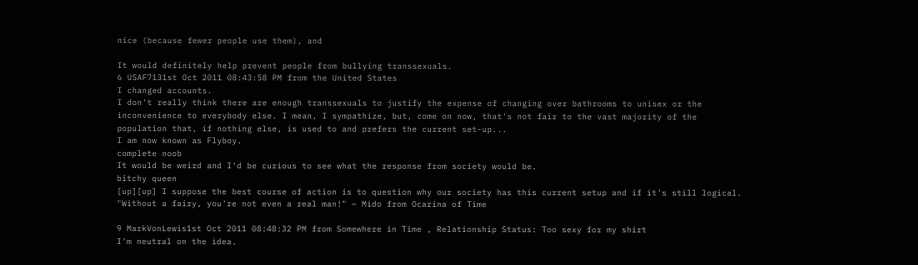nice (because fewer people use them), and

It would definitely help prevent people from bullying transsexuals.
6 USAF7131st Oct 2011 08:43:58 PM from the United States
I changed accounts.
I don't really think there are enough transsexuals to justify the expense of changing over bathrooms to unisex or the inconvenience to everybody else. I mean, I sympathize, but, come on now, that's not fair to the vast majority of the population that, if nothing else, is used to and prefers the current set-up...
I am now known as Flyboy.
complete noob
It would be weird and I'd be curious to see what the response from society would be.
bitchy queen
[up][up] I suppose the best course of action is to question why our society has this current setup and if it's still logical.
"Without a fairy, you're not even a real man!" ~ Mido from Ocarina of Time

9 MarkVonLewis1st Oct 2011 08:48:32 PM from Somewhere in Time , Relationship Status: Too sexy for my shirt
I'm neutral on the idea.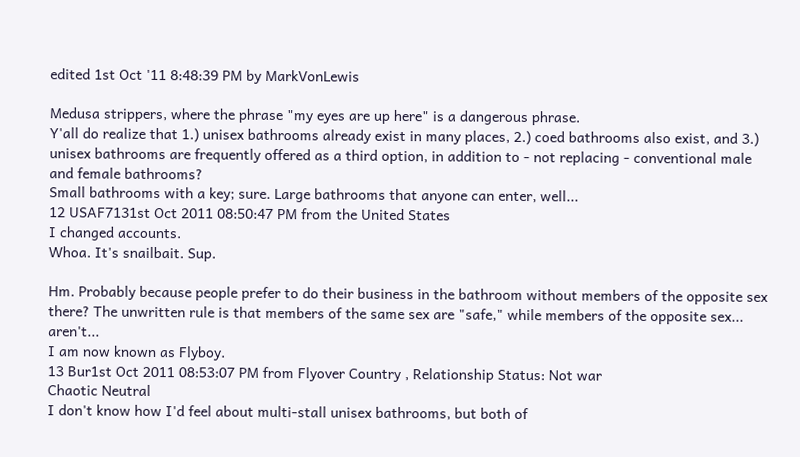edited 1st Oct '11 8:48:39 PM by MarkVonLewis

Medusa strippers, where the phrase "my eyes are up here" is a dangerous phrase.
Y'all do realize that 1.) unisex bathrooms already exist in many places, 2.) coed bathrooms also exist, and 3.) unisex bathrooms are frequently offered as a third option, in addition to - not replacing - conventional male and female bathrooms?
Small bathrooms with a key; sure. Large bathrooms that anyone can enter, well...
12 USAF7131st Oct 2011 08:50:47 PM from the United States
I changed accounts.
Whoa. It's snailbait. Sup.

Hm. Probably because people prefer to do their business in the bathroom without members of the opposite sex there? The unwritten rule is that members of the same sex are "safe," while members of the opposite sex... aren't...
I am now known as Flyboy.
13 Bur1st Oct 2011 08:53:07 PM from Flyover Country , Relationship Status: Not war
Chaotic Neutral
I don't know how I'd feel about multi-stall unisex bathrooms, but both of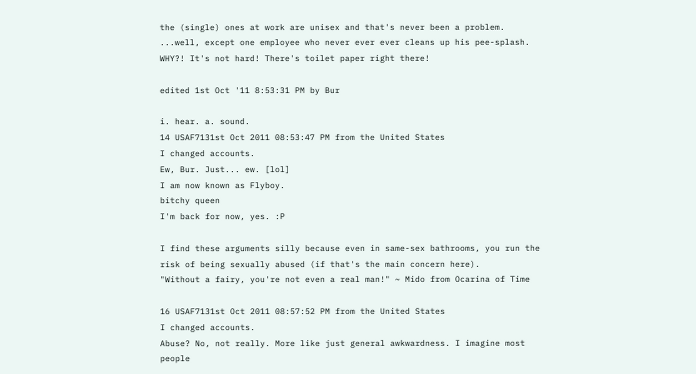the (single) ones at work are unisex and that's never been a problem. ...well, except one employee who never ever ever cleans up his pee-splash. WHY?! It's not hard! There's toilet paper right there!

edited 1st Oct '11 8:53:31 PM by Bur

i. hear. a. sound.
14 USAF7131st Oct 2011 08:53:47 PM from the United States
I changed accounts.
Ew, Bur. Just... ew. [lol]
I am now known as Flyboy.
bitchy queen
I'm back for now, yes. :P

I find these arguments silly because even in same-sex bathrooms, you run the risk of being sexually abused (if that's the main concern here).
"Without a fairy, you're not even a real man!" ~ Mido from Ocarina of Time

16 USAF7131st Oct 2011 08:57:52 PM from the United States
I changed accounts.
Abuse? No, not really. More like just general awkwardness. I imagine most people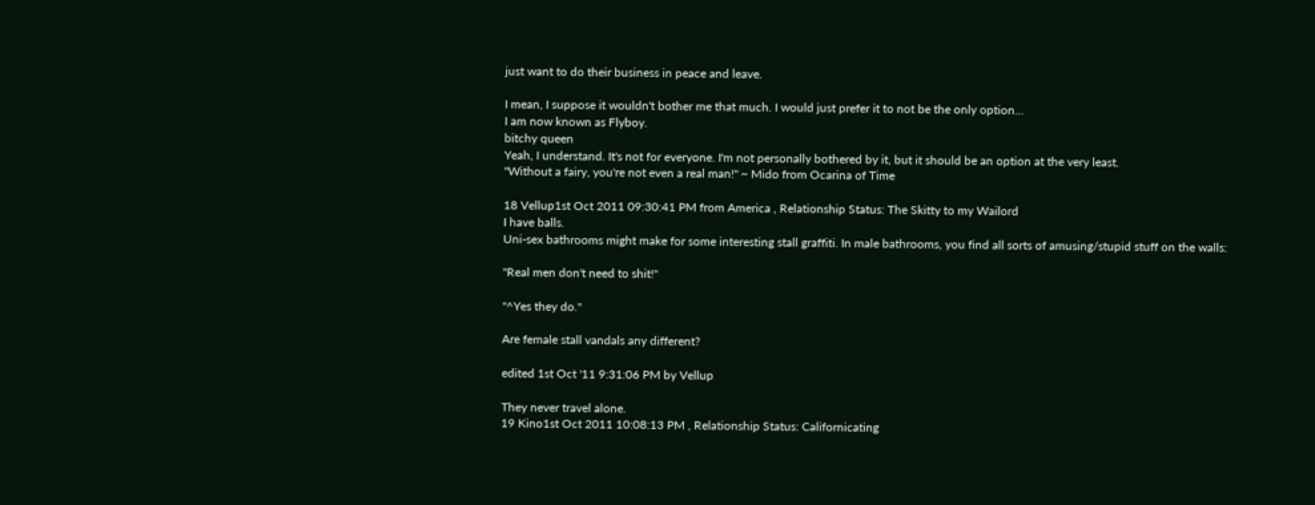just want to do their business in peace and leave.

I mean, I suppose it wouldn't bother me that much. I would just prefer it to not be the only option...
I am now known as Flyboy.
bitchy queen
Yeah, I understand. It's not for everyone. I'm not personally bothered by it, but it should be an option at the very least.
"Without a fairy, you're not even a real man!" ~ Mido from Ocarina of Time

18 Vellup1st Oct 2011 09:30:41 PM from America , Relationship Status: The Skitty to my Wailord
I have balls.
Uni-sex bathrooms might make for some interesting stall graffiti. In male bathrooms, you find all sorts of amusing/stupid stuff on the walls:

"Real men don't need to shit!"

"^Yes they do."

Are female stall vandals any different?

edited 1st Oct '11 9:31:06 PM by Vellup

They never travel alone.
19 Kino1st Oct 2011 10:08:13 PM , Relationship Status: Californicating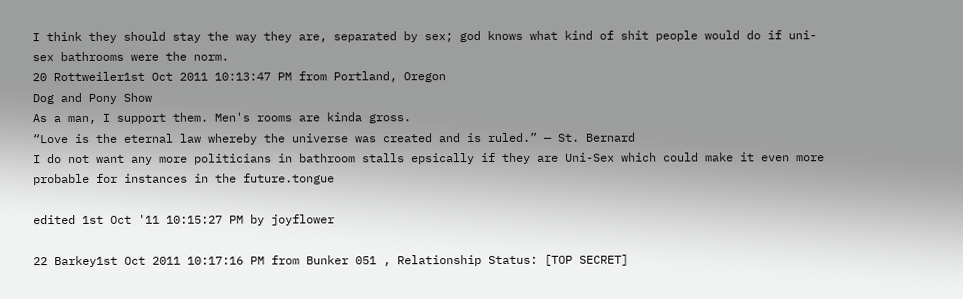I think they should stay the way they are, separated by sex; god knows what kind of shit people would do if uni-sex bathrooms were the norm.
20 Rottweiler1st Oct 2011 10:13:47 PM from Portland, Oregon
Dog and Pony Show
As a man, I support them. Men's rooms are kinda gross.
“Love is the eternal law whereby the universe was created and is ruled.” — St. Bernard
I do not want any more politicians in bathroom stalls epsically if they are Uni-Sex which could make it even more probable for instances in the future.tongue

edited 1st Oct '11 10:15:27 PM by joyflower

22 Barkey1st Oct 2011 10:17:16 PM from Bunker 051 , Relationship Status: [TOP SECRET]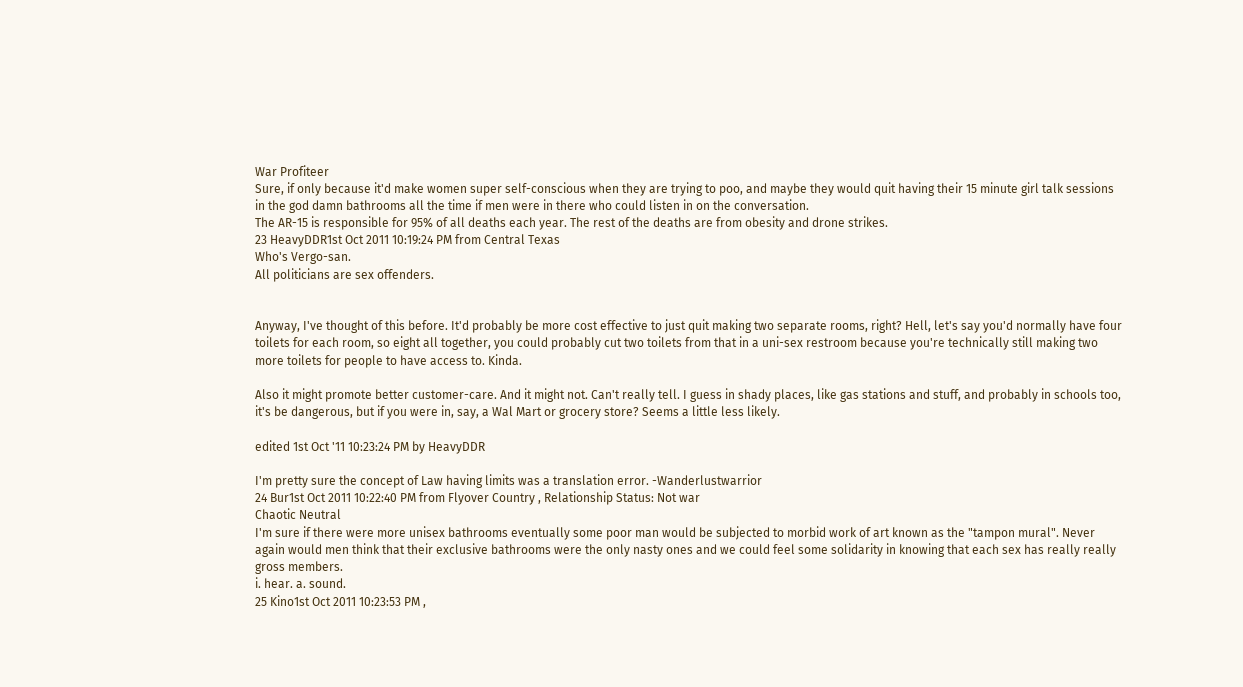War Profiteer
Sure, if only because it'd make women super self-conscious when they are trying to poo, and maybe they would quit having their 15 minute girl talk sessions in the god damn bathrooms all the time if men were in there who could listen in on the conversation.
The AR-15 is responsible for 95% of all deaths each year. The rest of the deaths are from obesity and drone strikes.
23 HeavyDDR1st Oct 2011 10:19:24 PM from Central Texas
Who's Vergo-san.
All politicians are sex offenders.


Anyway, I've thought of this before. It'd probably be more cost effective to just quit making two separate rooms, right? Hell, let's say you'd normally have four toilets for each room, so eight all together, you could probably cut two toilets from that in a uni-sex restroom because you're technically still making two more toilets for people to have access to. Kinda.

Also it might promote better customer-care. And it might not. Can't really tell. I guess in shady places, like gas stations and stuff, and probably in schools too, it's be dangerous, but if you were in, say, a Wal Mart or grocery store? Seems a little less likely.

edited 1st Oct '11 10:23:24 PM by HeavyDDR

I'm pretty sure the concept of Law having limits was a translation error. -Wanderlustwarrior
24 Bur1st Oct 2011 10:22:40 PM from Flyover Country , Relationship Status: Not war
Chaotic Neutral
I'm sure if there were more unisex bathrooms eventually some poor man would be subjected to morbid work of art known as the "tampon mural". Never again would men think that their exclusive bathrooms were the only nasty ones and we could feel some solidarity in knowing that each sex has really really gross members.
i. hear. a. sound.
25 Kino1st Oct 2011 10:23:53 PM ,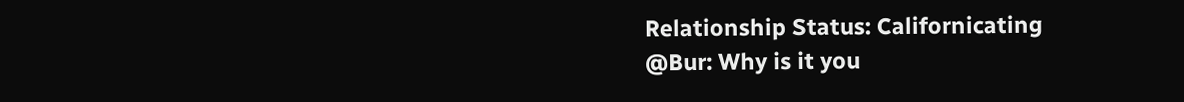Relationship Status: Californicating
@Bur: Why is it you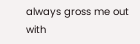always gross me out with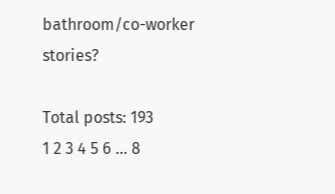bathroom/co-worker stories?

Total posts: 193
1 2 3 4 5 6 ... 8